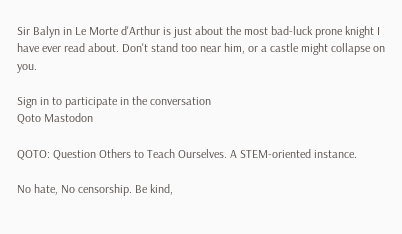Sir Balyn in Le Morte d'Arthur is just about the most bad-luck prone knight I have ever read about. Don't stand too near him, or a castle might collapse on you.

Sign in to participate in the conversation
Qoto Mastodon

QOTO: Question Others to Teach Ourselves. A STEM-oriented instance.

No hate, No censorship. Be kind,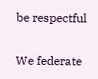be respectful

We federate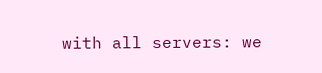with all servers: we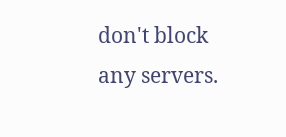don't block any servers.